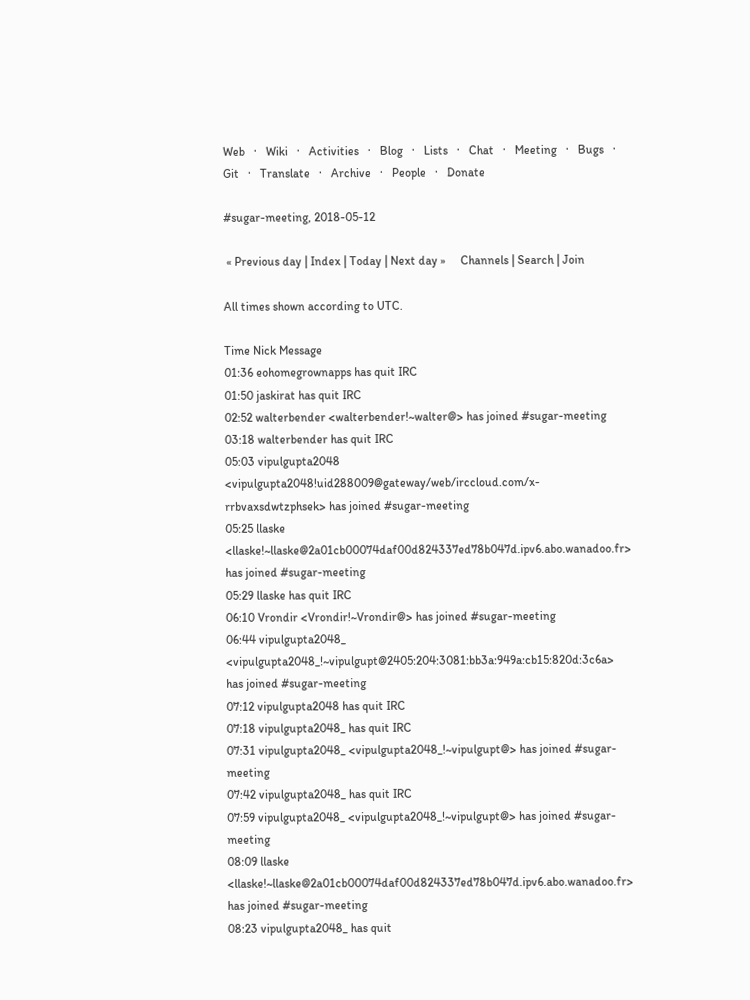Web   ·   Wiki   ·   Activities   ·   Blog   ·   Lists   ·   Chat   ·   Meeting   ·   Bugs   ·   Git   ·   Translate   ·   Archive   ·   People   ·   Donate

#sugar-meeting, 2018-05-12

 « Previous day | Index | Today | Next day »     Channels | Search | Join

All times shown according to UTC.

Time Nick Message
01:36 eohomegrownapps has quit IRC
01:50 jaskirat has quit IRC
02:52 walterbender <walterbender!~walter@> has joined #sugar-meeting
03:18 walterbender has quit IRC
05:03 vipulgupta2048 <vipulgupta2048!uid288009@gateway/web/irccloud.com/x-rrbvaxsdwtzphsek> has joined #sugar-meeting
05:25 llaske <llaske!~llaske@2a01cb00074daf00d824337ed78b047d.ipv6.abo.wanadoo.fr> has joined #sugar-meeting
05:29 llaske has quit IRC
06:10 Vrondir <Vrondir!~Vrondir@> has joined #sugar-meeting
06:44 vipulgupta2048_ <vipulgupta2048_!~vipulgupt@2405:204:3081:bb3a:949a:cb15:820d:3c6a> has joined #sugar-meeting
07:12 vipulgupta2048 has quit IRC
07:18 vipulgupta2048_ has quit IRC
07:31 vipulgupta2048_ <vipulgupta2048_!~vipulgupt@> has joined #sugar-meeting
07:42 vipulgupta2048_ has quit IRC
07:59 vipulgupta2048_ <vipulgupta2048_!~vipulgupt@> has joined #sugar-meeting
08:09 llaske <llaske!~llaske@2a01cb00074daf00d824337ed78b047d.ipv6.abo.wanadoo.fr> has joined #sugar-meeting
08:23 vipulgupta2048_ has quit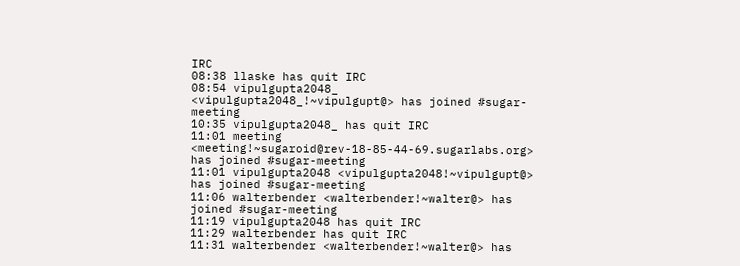IRC
08:38 llaske has quit IRC
08:54 vipulgupta2048_ <vipulgupta2048_!~vipulgupt@> has joined #sugar-meeting
10:35 vipulgupta2048_ has quit IRC
11:01 meeting <meeting!~sugaroid@rev-18-85-44-69.sugarlabs.org> has joined #sugar-meeting
11:01 vipulgupta2048 <vipulgupta2048!~vipulgupt@> has joined #sugar-meeting
11:06 walterbender <walterbender!~walter@> has joined #sugar-meeting
11:19 vipulgupta2048 has quit IRC
11:29 walterbender has quit IRC
11:31 walterbender <walterbender!~walter@> has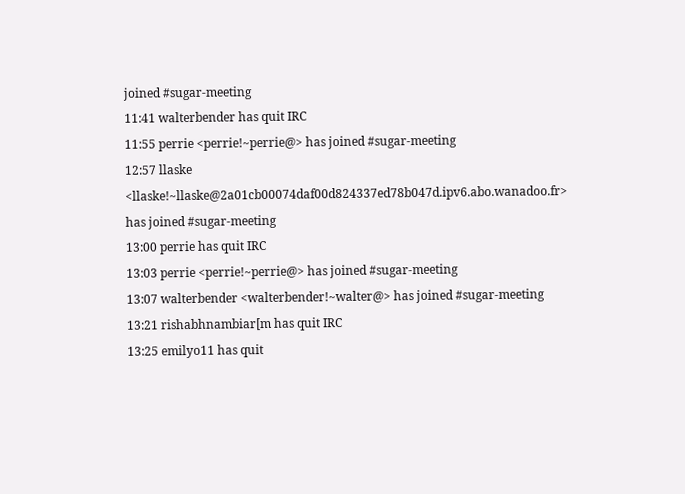joined #sugar-meeting
11:41 walterbender has quit IRC
11:55 perrie <perrie!~perrie@> has joined #sugar-meeting
12:57 llaske <llaske!~llaske@2a01cb00074daf00d824337ed78b047d.ipv6.abo.wanadoo.fr> has joined #sugar-meeting
13:00 perrie has quit IRC
13:03 perrie <perrie!~perrie@> has joined #sugar-meeting
13:07 walterbender <walterbender!~walter@> has joined #sugar-meeting
13:21 rishabhnambiar[m has quit IRC
13:25 emilyo11 has quit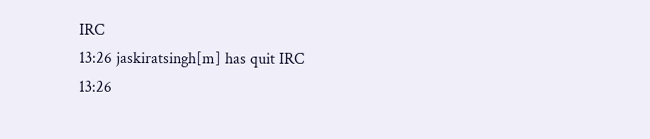IRC
13:26 jaskiratsingh[m] has quit IRC
13:26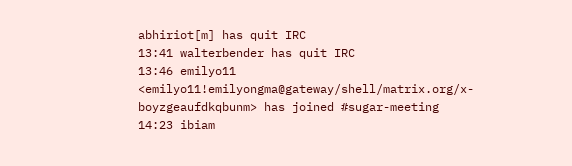abhiriot[m] has quit IRC
13:41 walterbender has quit IRC
13:46 emilyo11 <emilyo11!emilyongma@gateway/shell/matrix.org/x-boyzgeaufdkqbunm> has joined #sugar-meeting
14:23 ibiam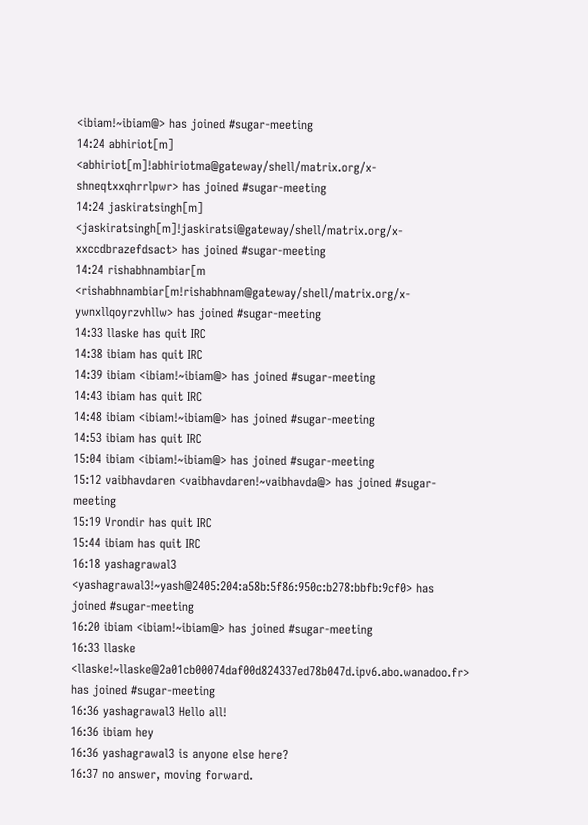<ibiam!~ibiam@> has joined #sugar-meeting
14:24 abhiriot[m] <abhiriot[m]!abhiriotma@gateway/shell/matrix.org/x-shneqtxxqhrrlpwr> has joined #sugar-meeting
14:24 jaskiratsingh[m] <jaskiratsingh[m]!jaskiratsi@gateway/shell/matrix.org/x-xxccdbrazefdsact> has joined #sugar-meeting
14:24 rishabhnambiar[m <rishabhnambiar[m!rishabhnam@gateway/shell/matrix.org/x-ywnxllqoyrzvhllw> has joined #sugar-meeting
14:33 llaske has quit IRC
14:38 ibiam has quit IRC
14:39 ibiam <ibiam!~ibiam@> has joined #sugar-meeting
14:43 ibiam has quit IRC
14:48 ibiam <ibiam!~ibiam@> has joined #sugar-meeting
14:53 ibiam has quit IRC
15:04 ibiam <ibiam!~ibiam@> has joined #sugar-meeting
15:12 vaibhavdaren <vaibhavdaren!~vaibhavda@> has joined #sugar-meeting
15:19 Vrondir has quit IRC
15:44 ibiam has quit IRC
16:18 yashagrawal3 <yashagrawal3!~yash@2405:204:a58b:5f86:950c:b278:bbfb:9cf0> has joined #sugar-meeting
16:20 ibiam <ibiam!~ibiam@> has joined #sugar-meeting
16:33 llaske <llaske!~llaske@2a01cb00074daf00d824337ed78b047d.ipv6.abo.wanadoo.fr> has joined #sugar-meeting
16:36 yashagrawal3 Hello all!
16:36 ibiam hey
16:36 yashagrawal3 is anyone else here?
16:37 no answer, moving forward.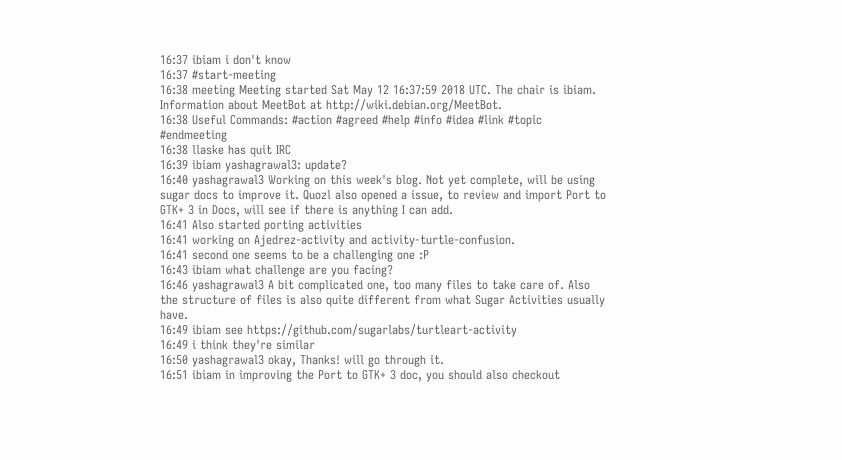16:37 ibiam i don't know
16:37 #start-meeting
16:38 meeting Meeting started Sat May 12 16:37:59 2018 UTC. The chair is ibiam. Information about MeetBot at http://wiki.debian.org/MeetBot.
16:38 Useful Commands: #action #agreed #help #info #idea #link #topic #endmeeting
16:38 llaske has quit IRC
16:39 ibiam yashagrawal3: update?
16:40 yashagrawal3 Working on this week's blog. Not yet complete, will be using sugar docs to improve it. Quozl also opened a issue, to review and import Port to GTK+ 3 in Docs, will see if there is anything I can add.
16:41 Also started porting activities
16:41 working on Ajedrez-activity and activity-turtle-confusion.
16:41 second one seems to be a challenging one :P
16:43 ibiam what challenge are you facing?
16:46 yashagrawal3 A bit complicated one, too many files to take care of. Also the structure of files is also quite different from what Sugar Activities usually have.
16:49 ibiam see https://github.com/sugarlabs/turtleart-activity
16:49 i think they're similar
16:50 yashagrawal3 okay, Thanks! will go through it.
16:51 ibiam in improving the Port to GTK+ 3 doc, you should also checkout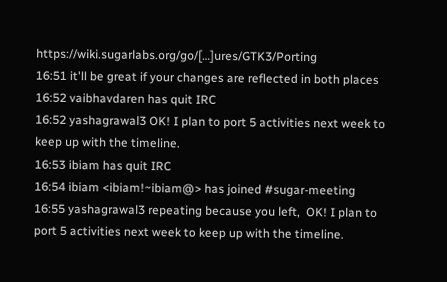https://wiki.sugarlabs.org/go/[…]ures/GTK3/Porting
16:51 it'll be great if your changes are reflected in both places
16:52 vaibhavdaren has quit IRC
16:52 yashagrawal3 OK! I plan to port 5 activities next week to keep up with the timeline.
16:53 ibiam has quit IRC
16:54 ibiam <ibiam!~ibiam@> has joined #sugar-meeting
16:55 yashagrawal3 repeating because you left,  OK! I plan to port 5 activities next week to keep up with the timeline.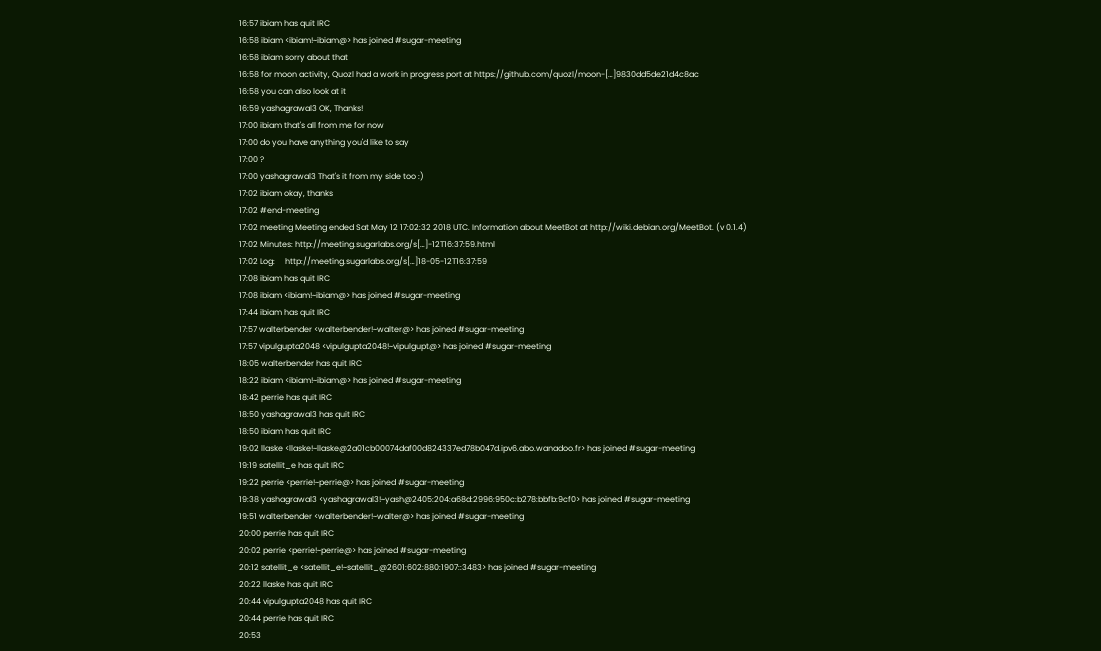16:57 ibiam has quit IRC
16:58 ibiam <ibiam!~ibiam@> has joined #sugar-meeting
16:58 ibiam sorry about that
16:58 for moon activity, Quozl had a work in progress port at https://github.com/quozl/moon-[…]9830dd5de21d4c8ac
16:58 you can also look at it
16:59 yashagrawal3 OK, Thanks!
17:00 ibiam that's all from me for now
17:00 do you have anything you'd like to say
17:00 ?
17:00 yashagrawal3 That's it from my side too :)
17:02 ibiam okay, thanks
17:02 #end-meeting
17:02 meeting Meeting ended Sat May 12 17:02:32 2018 UTC. Information about MeetBot at http://wiki.debian.org/MeetBot. (v 0.1.4)
17:02 Minutes: http://meeting.sugarlabs.org/s[…]-12T16:37:59.html
17:02 Log:     http://meeting.sugarlabs.org/s[…]18-05-12T16:37:59
17:08 ibiam has quit IRC
17:08 ibiam <ibiam!~ibiam@> has joined #sugar-meeting
17:44 ibiam has quit IRC
17:57 walterbender <walterbender!~walter@> has joined #sugar-meeting
17:57 vipulgupta2048 <vipulgupta2048!~vipulgupt@> has joined #sugar-meeting
18:05 walterbender has quit IRC
18:22 ibiam <ibiam!~ibiam@> has joined #sugar-meeting
18:42 perrie has quit IRC
18:50 yashagrawal3 has quit IRC
18:50 ibiam has quit IRC
19:02 llaske <llaske!~llaske@2a01cb00074daf00d824337ed78b047d.ipv6.abo.wanadoo.fr> has joined #sugar-meeting
19:19 satellit_e has quit IRC
19:22 perrie <perrie!~perrie@> has joined #sugar-meeting
19:38 yashagrawal3 <yashagrawal3!~yash@2405:204:a68d:2996:950c:b278:bbfb:9cf0> has joined #sugar-meeting
19:51 walterbender <walterbender!~walter@> has joined #sugar-meeting
20:00 perrie has quit IRC
20:02 perrie <perrie!~perrie@> has joined #sugar-meeting
20:12 satellit_e <satellit_e!~satellit_@2601:602:880:1907::3483> has joined #sugar-meeting
20:22 llaske has quit IRC
20:44 vipulgupta2048 has quit IRC
20:44 perrie has quit IRC
20:53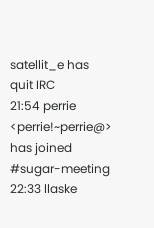satellit_e has quit IRC
21:54 perrie <perrie!~perrie@> has joined #sugar-meeting
22:33 llaske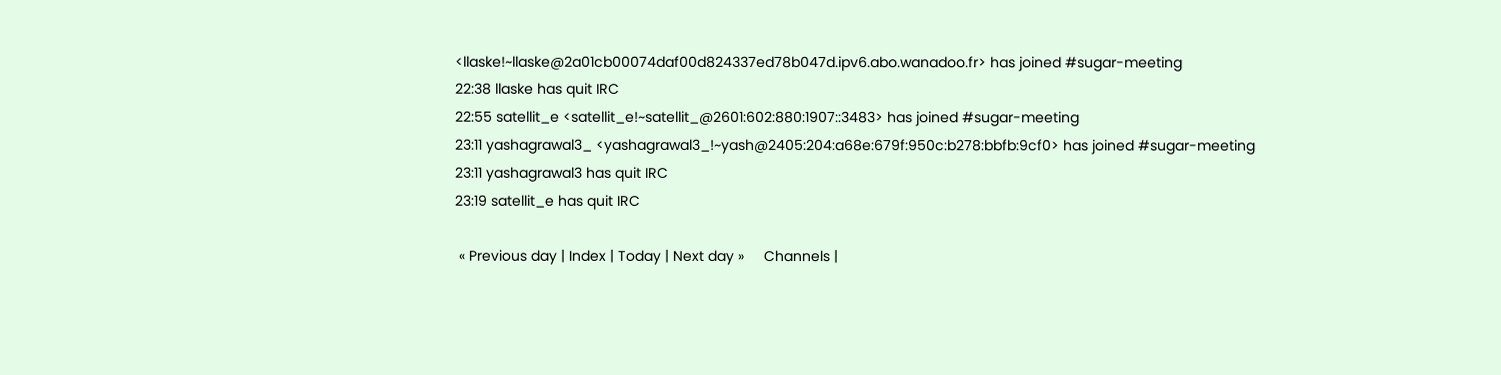<llaske!~llaske@2a01cb00074daf00d824337ed78b047d.ipv6.abo.wanadoo.fr> has joined #sugar-meeting
22:38 llaske has quit IRC
22:55 satellit_e <satellit_e!~satellit_@2601:602:880:1907::3483> has joined #sugar-meeting
23:11 yashagrawal3_ <yashagrawal3_!~yash@2405:204:a68e:679f:950c:b278:bbfb:9cf0> has joined #sugar-meeting
23:11 yashagrawal3 has quit IRC
23:19 satellit_e has quit IRC

 « Previous day | Index | Today | Next day »     Channels |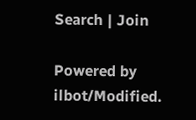Search | Join

Powered by ilbot/Modified.